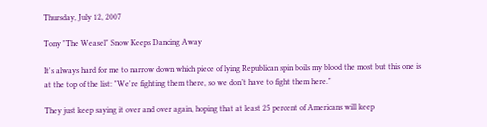Thursday, July 12, 2007

Tony "The Weasel" Snow Keeps Dancing Away

It's always hard for me to narrow down which piece of lying Republican spin boils my blood the most but this one is at the top of the list: "We're fighting them there, so we don’t have to fight them here."

They just keep saying it over and over again, hoping that at least 25 percent of Americans will keep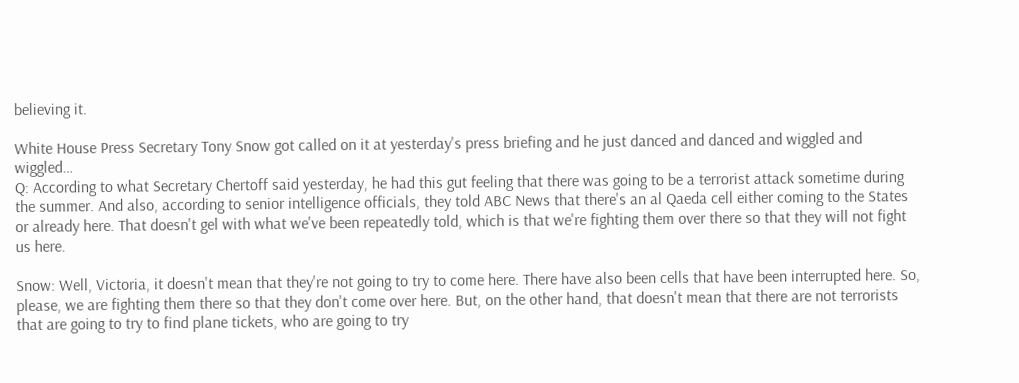believing it.

White House Press Secretary Tony Snow got called on it at yesterday's press briefing and he just danced and danced and wiggled and wiggled…
Q: According to what Secretary Chertoff said yesterday, he had this gut feeling that there was going to be a terrorist attack sometime during the summer. And also, according to senior intelligence officials, they told ABC News that there's an al Qaeda cell either coming to the States or already here. That doesn't gel with what we've been repeatedly told, which is that we're fighting them over there so that they will not fight us here.

Snow: Well, Victoria, it doesn't mean that they're not going to try to come here. There have also been cells that have been interrupted here. So, please, we are fighting them there so that they don't come over here. But, on the other hand, that doesn't mean that there are not terrorists that are going to try to find plane tickets, who are going to try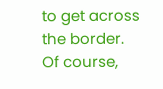to get across the border. Of course,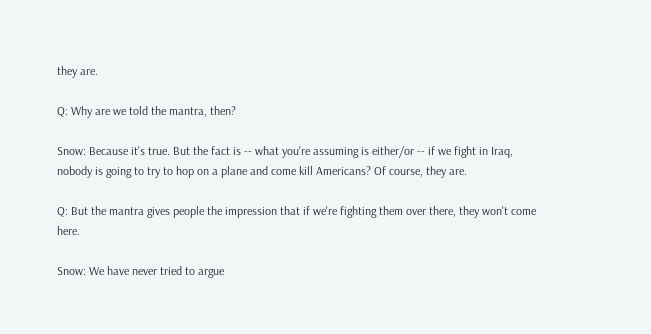they are.

Q: Why are we told the mantra, then?

Snow: Because it's true. But the fact is -- what you're assuming is either/or -- if we fight in Iraq, nobody is going to try to hop on a plane and come kill Americans? Of course, they are.

Q: But the mantra gives people the impression that if we're fighting them over there, they won't come here.

Snow: We have never tried to argue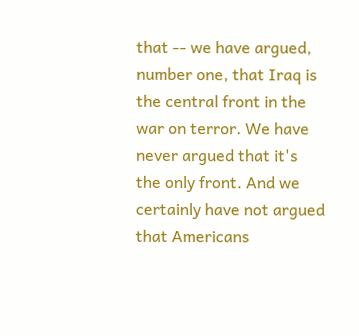that -- we have argued, number one, that Iraq is the central front in the war on terror. We have never argued that it's the only front. And we certainly have not argued that Americans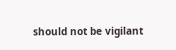should not be vigilant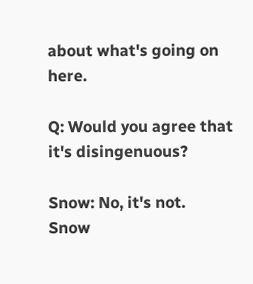about what's going on here.

Q: Would you agree that it's disingenuous?

Snow: No, it's not.
Snow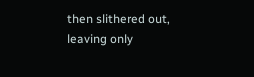then slithered out, leaving only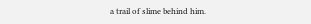a trail of slime behind him.